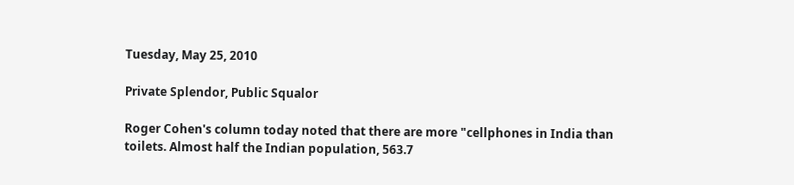Tuesday, May 25, 2010

Private Splendor, Public Squalor

Roger Cohen's column today noted that there are more "cellphones in India than toilets. Almost half the Indian population, 563.7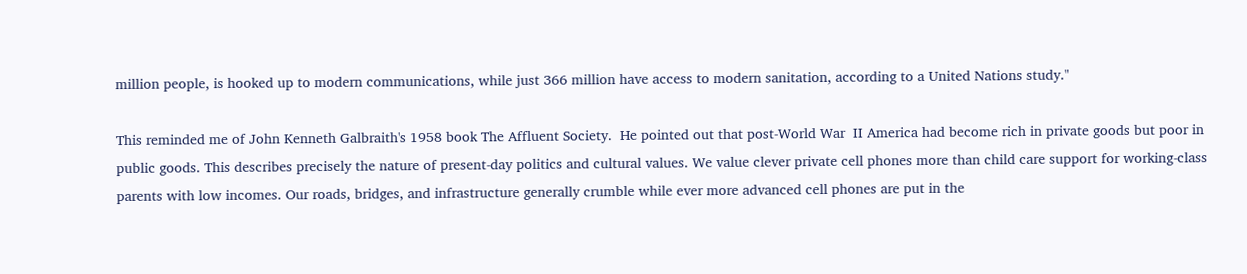million people, is hooked up to modern communications, while just 366 million have access to modern sanitation, according to a United Nations study."

This reminded me of John Kenneth Galbraith's 1958 book The Affluent Society.  He pointed out that post-World War  II America had become rich in private goods but poor in public goods. This describes precisely the nature of present-day politics and cultural values. We value clever private cell phones more than child care support for working-class parents with low incomes. Our roads, bridges, and infrastructure generally crumble while ever more advanced cell phones are put in the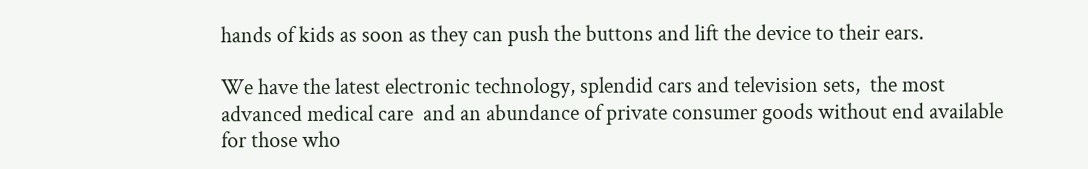hands of kids as soon as they can push the buttons and lift the device to their ears.

We have the latest electronic technology, splendid cars and television sets,  the most advanced medical care  and an abundance of private consumer goods without end available for those who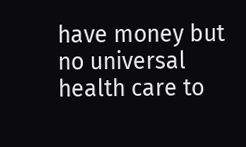have money but no universal health care to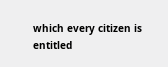which every citizen is entitled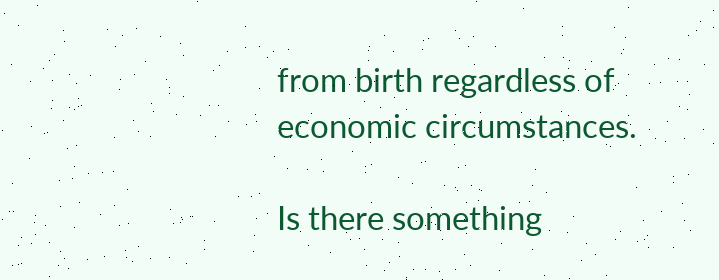from birth regardless of economic circumstances.

Is there something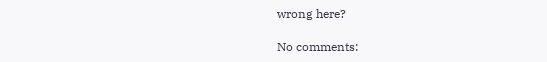wrong here?

No comments: